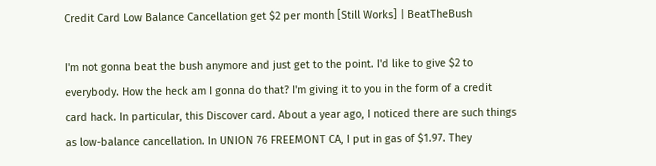Credit Card Low Balance Cancellation get $2 per month [Still Works] | BeatTheBush

I'm not gonna beat the bush anymore and just get to the point. I'd like to give $2 to everybody. How the heck am I gonna do that? I'm giving it to you in the form of a credit card hack. In particular, this Discover card. About a year ago, I noticed there are such things as low-balance cancellation. In UNION 76 FREEMONT CA, I put in gas of $1.97. They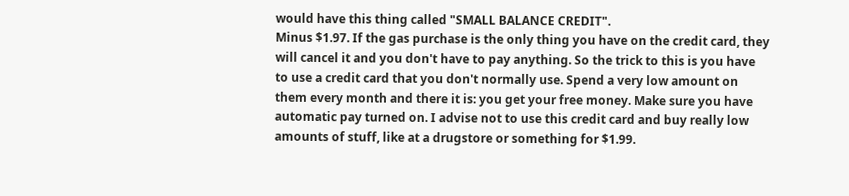would have this thing called "SMALL BALANCE CREDIT".
Minus $1.97. If the gas purchase is the only thing you have on the credit card, they will cancel it and you don't have to pay anything. So the trick to this is you have to use a credit card that you don't normally use. Spend a very low amount on them every month and there it is: you get your free money. Make sure you have automatic pay turned on. I advise not to use this credit card and buy really low amounts of stuff, like at a drugstore or something for $1.99.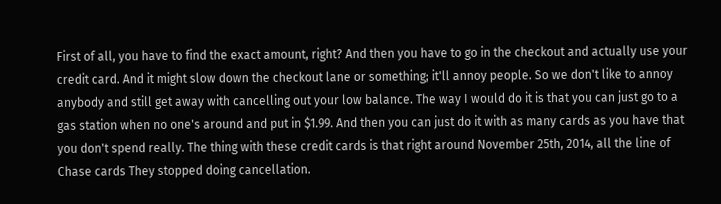First of all, you have to find the exact amount, right? And then you have to go in the checkout and actually use your credit card. And it might slow down the checkout lane or something; it'll annoy people. So we don't like to annoy anybody and still get away with cancelling out your low balance. The way I would do it is that you can just go to a gas station when no one's around and put in $1.99. And then you can just do it with as many cards as you have that you don't spend really. The thing with these credit cards is that right around November 25th, 2014, all the line of Chase cards They stopped doing cancellation.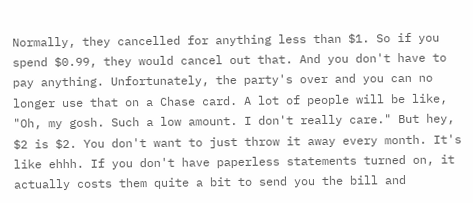Normally, they cancelled for anything less than $1. So if you spend $0.99, they would cancel out that. And you don't have to pay anything. Unfortunately, the party's over and you can no longer use that on a Chase card. A lot of people will be like, "Oh, my gosh. Such a low amount. I don't really care." But hey, $2 is $2. You don't want to just throw it away every month. It's like ehhh. If you don't have paperless statements turned on, it actually costs them quite a bit to send you the bill and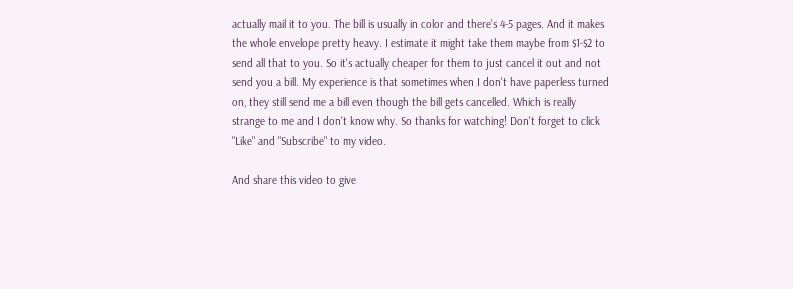actually mail it to you. The bill is usually in color and there's 4-5 pages. And it makes the whole envelope pretty heavy. I estimate it might take them maybe from $1-$2 to send all that to you. So it's actually cheaper for them to just cancel it out and not send you a bill. My experience is that sometimes when I don't have paperless turned on, they still send me a bill even though the bill gets cancelled. Which is really strange to me and I don't know why. So thanks for watching! Don't forget to click "Like" and "Subscribe" to my video.

And share this video to give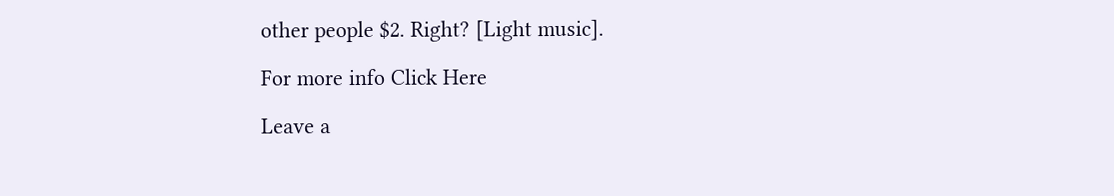other people $2. Right? [Light music].

For more info Click Here

Leave a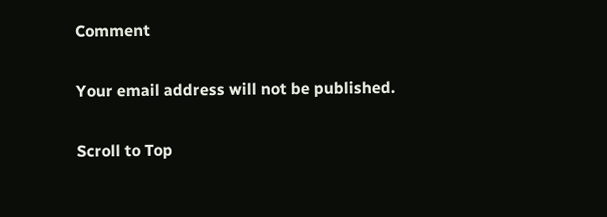Comment

Your email address will not be published.

Scroll to Top